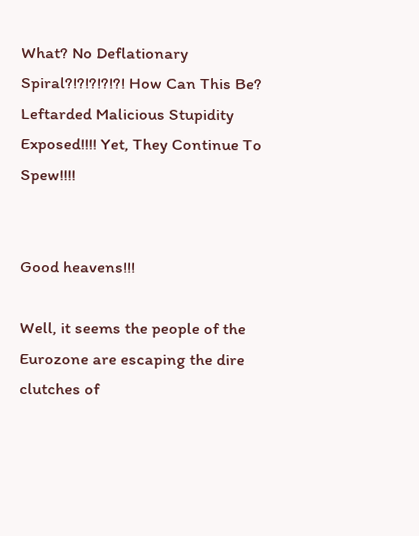What? No Deflationary Spiral?!?!?!?!?! How Can This Be? Leftarded Malicious Stupidity Exposed!!!! Yet, They Continue To Spew!!!!


Good heavens!!!

Well, it seems the people of the Eurozone are escaping the dire clutches of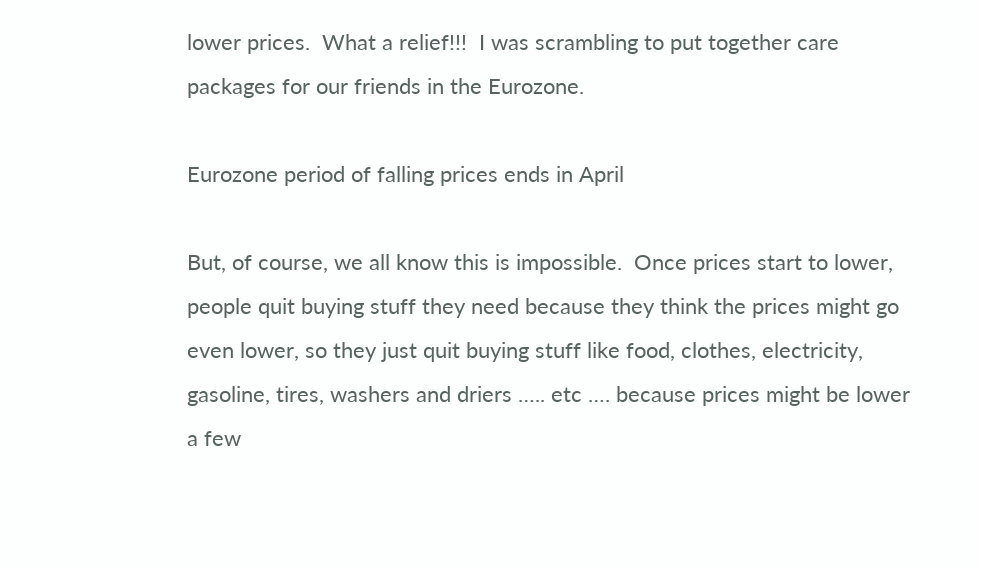lower prices.  What a relief!!!  I was scrambling to put together care packages for our friends in the Eurozone.

Eurozone period of falling prices ends in April

But, of course, we all know this is impossible.  Once prices start to lower, people quit buying stuff they need because they think the prices might go even lower, so they just quit buying stuff like food, clothes, electricity, gasoline, tires, washers and driers ….. etc …. because prices might be lower a few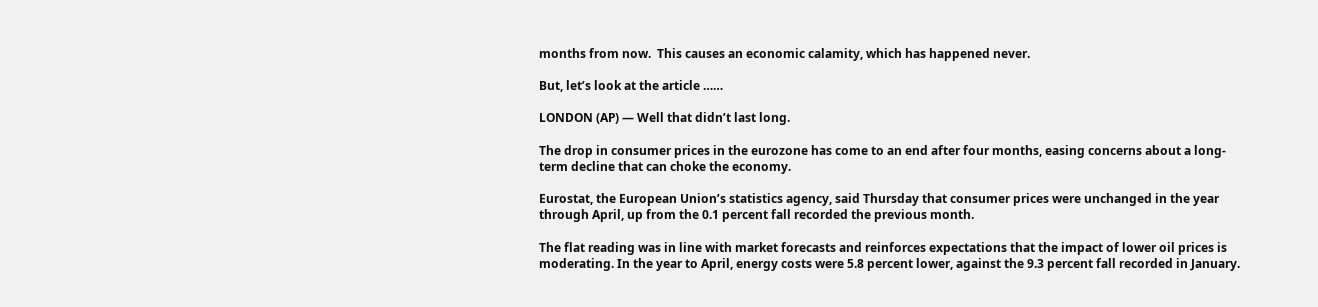months from now.  This causes an economic calamity, which has happened never.

But, let’s look at the article ……

LONDON (AP) — Well that didn’t last long.

The drop in consumer prices in the eurozone has come to an end after four months, easing concerns about a long-term decline that can choke the economy.

Eurostat, the European Union’s statistics agency, said Thursday that consumer prices were unchanged in the year through April, up from the 0.1 percent fall recorded the previous month.

The flat reading was in line with market forecasts and reinforces expectations that the impact of lower oil prices is moderating. In the year to April, energy costs were 5.8 percent lower, against the 9.3 percent fall recorded in January.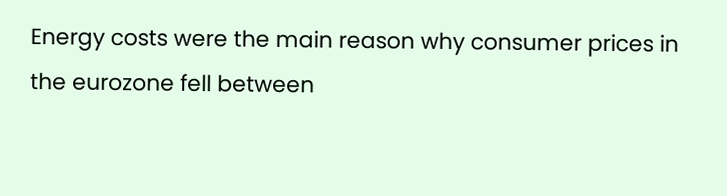Energy costs were the main reason why consumer prices in the eurozone fell between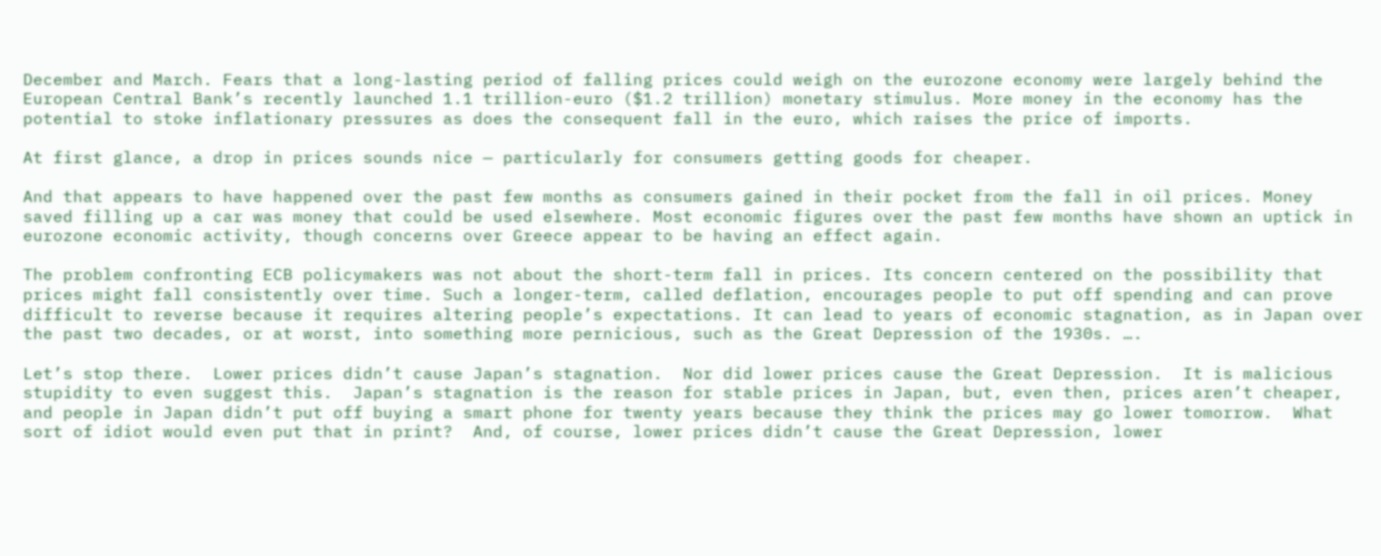December and March. Fears that a long-lasting period of falling prices could weigh on the eurozone economy were largely behind the European Central Bank’s recently launched 1.1 trillion-euro ($1.2 trillion) monetary stimulus. More money in the economy has the potential to stoke inflationary pressures as does the consequent fall in the euro, which raises the price of imports.

At first glance, a drop in prices sounds nice — particularly for consumers getting goods for cheaper.

And that appears to have happened over the past few months as consumers gained in their pocket from the fall in oil prices. Money saved filling up a car was money that could be used elsewhere. Most economic figures over the past few months have shown an uptick in eurozone economic activity, though concerns over Greece appear to be having an effect again.

The problem confronting ECB policymakers was not about the short-term fall in prices. Its concern centered on the possibility that prices might fall consistently over time. Such a longer-term, called deflation, encourages people to put off spending and can prove difficult to reverse because it requires altering people’s expectations. It can lead to years of economic stagnation, as in Japan over the past two decades, or at worst, into something more pernicious, such as the Great Depression of the 1930s. ….

Let’s stop there.  Lower prices didn’t cause Japan’s stagnation.  Nor did lower prices cause the Great Depression.  It is malicious stupidity to even suggest this.  Japan’s stagnation is the reason for stable prices in Japan, but, even then, prices aren’t cheaper, and people in Japan didn’t put off buying a smart phone for twenty years because they think the prices may go lower tomorrow.  What sort of idiot would even put that in print?  And, of course, lower prices didn’t cause the Great Depression, lower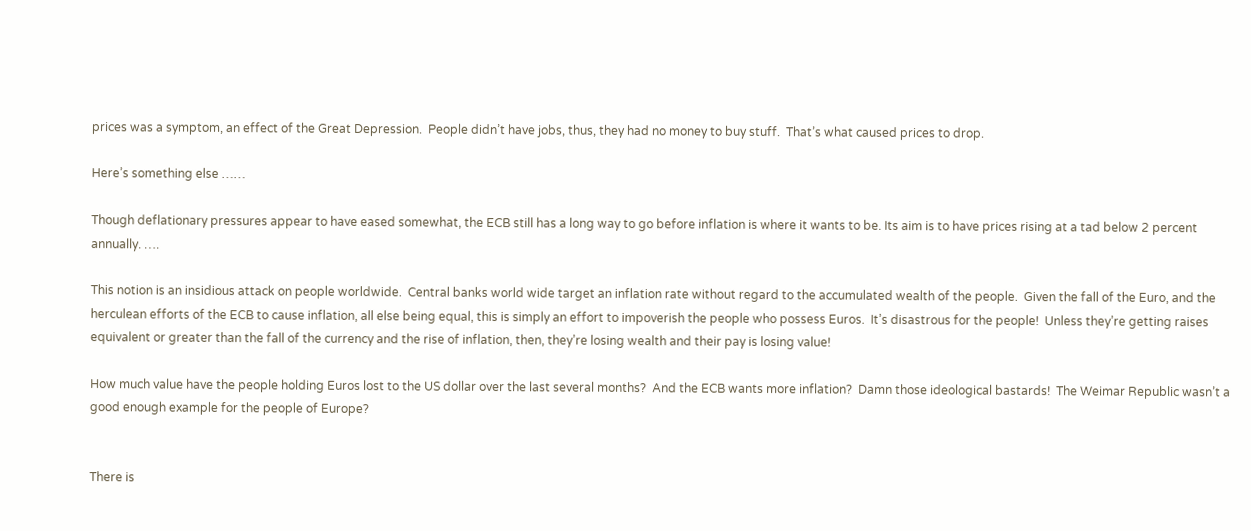prices was a symptom, an effect of the Great Depression.  People didn’t have jobs, thus, they had no money to buy stuff.  That’s what caused prices to drop.

Here’s something else ……

Though deflationary pressures appear to have eased somewhat, the ECB still has a long way to go before inflation is where it wants to be. Its aim is to have prices rising at a tad below 2 percent annually. ….

This notion is an insidious attack on people worldwide.  Central banks world wide target an inflation rate without regard to the accumulated wealth of the people.  Given the fall of the Euro, and the herculean efforts of the ECB to cause inflation, all else being equal, this is simply an effort to impoverish the people who possess Euros.  It’s disastrous for the people!  Unless they’re getting raises equivalent or greater than the fall of the currency and the rise of inflation, then, they’re losing wealth and their pay is losing value!

How much value have the people holding Euros lost to the US dollar over the last several months?  And the ECB wants more inflation?  Damn those ideological bastards!  The Weimar Republic wasn’t a good enough example for the people of Europe?


There is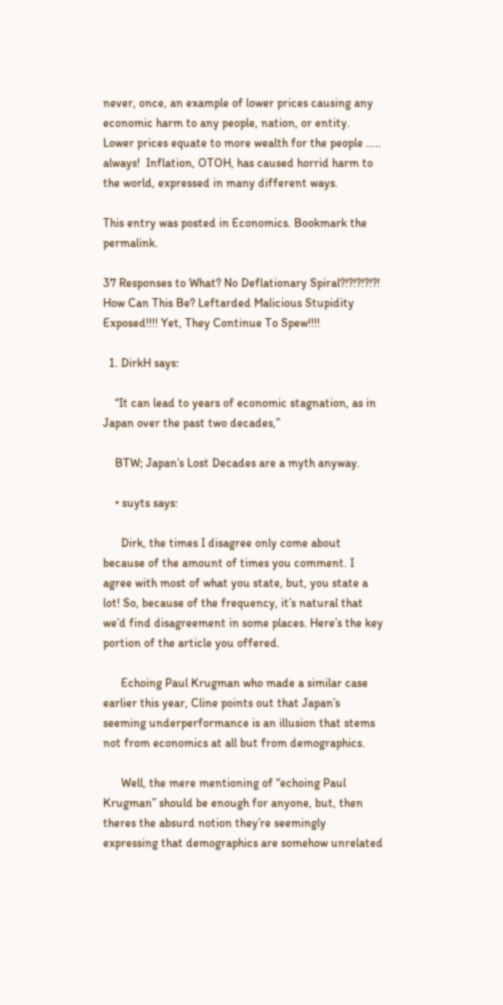never, once, an example of lower prices causing any economic harm to any people, nation, or entity.  Lower prices equate to more wealth for the people ….. always!  Inflation, OTOH, has caused horrid harm to the world, expressed in many different ways.

This entry was posted in Economics. Bookmark the permalink.

37 Responses to What? No Deflationary Spiral?!?!?!?!?! How Can This Be? Leftarded Malicious Stupidity Exposed!!!! Yet, They Continue To Spew!!!!

  1. DirkH says:

    “It can lead to years of economic stagnation, as in Japan over the past two decades,”

    BTW; Japan’s Lost Decades are a myth anyway.

    • suyts says:

      Dirk, the times I disagree only come about because of the amount of times you comment. I agree with most of what you state, but, you state a lot! So, because of the frequency, it’s natural that we’d find disagreement in some places. Here’s the key portion of the article you offered.

      Echoing Paul Krugman who made a similar case earlier this year, Cline points out that Japan’s seeming underperformance is an illusion that stems not from economics at all but from demographics.

      Well, the mere mentioning of “echoing Paul Krugman” should be enough for anyone, but, then theres the absurd notion they’re seemingly expressing that demographics are somehow unrelated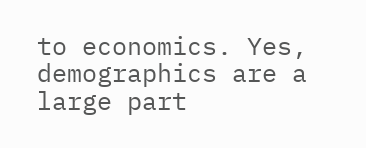to economics. Yes, demographics are a large part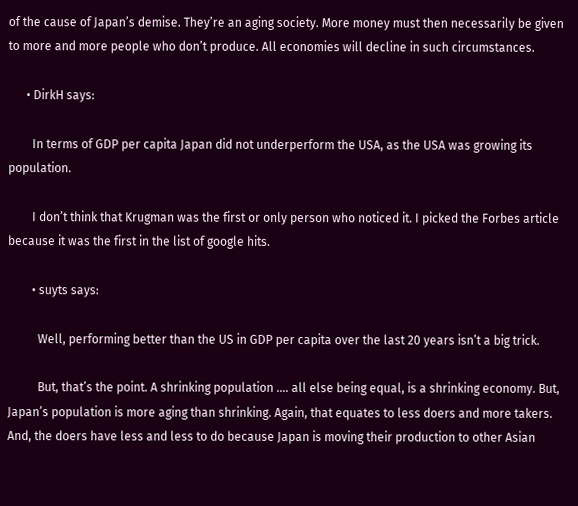of the cause of Japan’s demise. They’re an aging society. More money must then necessarily be given to more and more people who don’t produce. All economies will decline in such circumstances.

      • DirkH says:

        In terms of GDP per capita Japan did not underperform the USA, as the USA was growing its population.

        I don’t think that Krugman was the first or only person who noticed it. I picked the Forbes article because it was the first in the list of google hits.

        • suyts says:

          Well, performing better than the US in GDP per capita over the last 20 years isn’t a big trick.

          But, that’s the point. A shrinking population …. all else being equal, is a shrinking economy. But, Japan’s population is more aging than shrinking. Again, that equates to less doers and more takers. And, the doers have less and less to do because Japan is moving their production to other Asian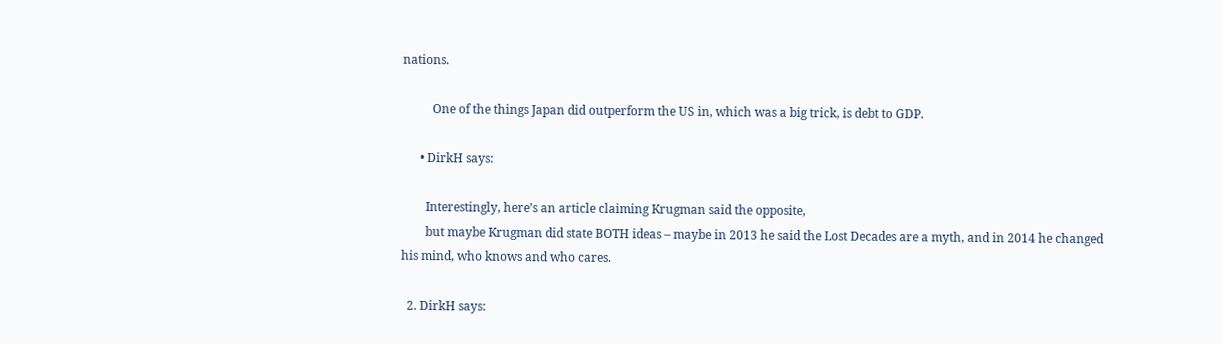nations.

          One of the things Japan did outperform the US in, which was a big trick, is debt to GDP.

      • DirkH says:

        Interestingly, here’s an article claiming Krugman said the opposite,
        but maybe Krugman did state BOTH ideas – maybe in 2013 he said the Lost Decades are a myth, and in 2014 he changed his mind, who knows and who cares.

  2. DirkH says: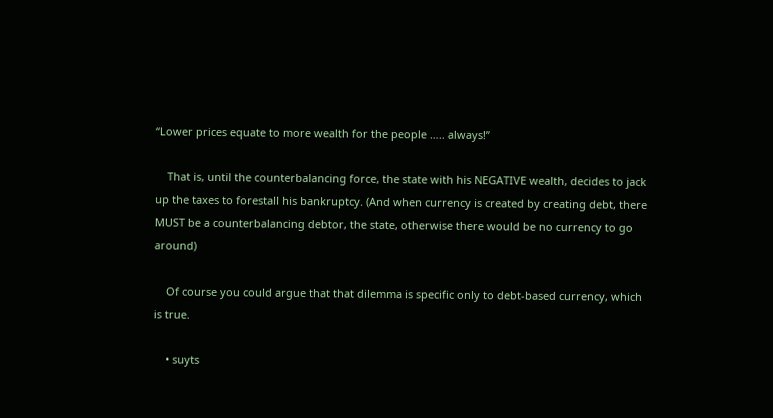“Lower prices equate to more wealth for the people ….. always!”

    That is, until the counterbalancing force, the state with his NEGATIVE wealth, decides to jack up the taxes to forestall his bankruptcy. (And when currency is created by creating debt, there MUST be a counterbalancing debtor, the state, otherwise there would be no currency to go around)

    Of course you could argue that that dilemma is specific only to debt-based currency, which is true.

    • suyts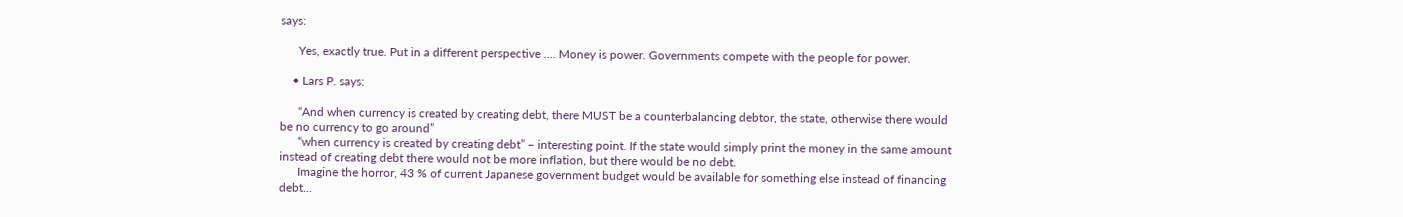says:

      Yes, exactly true. Put in a different perspective …. Money is power. Governments compete with the people for power.

    • Lars P. says:

      “And when currency is created by creating debt, there MUST be a counterbalancing debtor, the state, otherwise there would be no currency to go around”
      “when currency is created by creating debt” – interesting point. If the state would simply print the money in the same amount instead of creating debt there would not be more inflation, but there would be no debt.
      Imagine the horror, 43 % of current Japanese government budget would be available for something else instead of financing debt…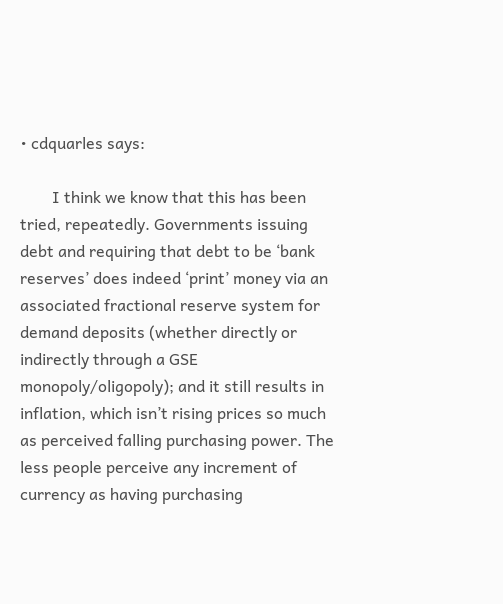• cdquarles says:

        I think we know that this has been tried, repeatedly. Governments issuing debt and requiring that debt to be ‘bank reserves’ does indeed ‘print’ money via an associated fractional reserve system for demand deposits (whether directly or indirectly through a GSE monopoly/oligopoly); and it still results in inflation, which isn’t rising prices so much as perceived falling purchasing power. The less people perceive any increment of currency as having purchasing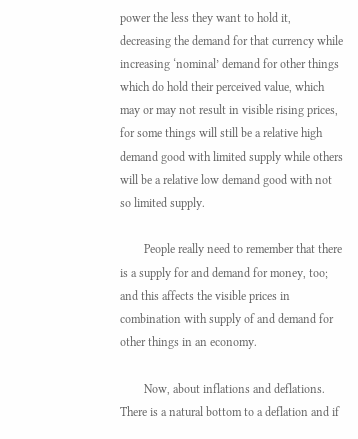power the less they want to hold it, decreasing the demand for that currency while increasing ‘nominal’ demand for other things which do hold their perceived value, which may or may not result in visible rising prices, for some things will still be a relative high demand good with limited supply while others will be a relative low demand good with not so limited supply.

        People really need to remember that there is a supply for and demand for money, too; and this affects the visible prices in combination with supply of and demand for other things in an economy.

        Now, about inflations and deflations. There is a natural bottom to a deflation and if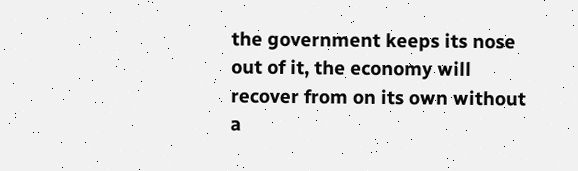the government keeps its nose out of it, the economy will recover from on its own without a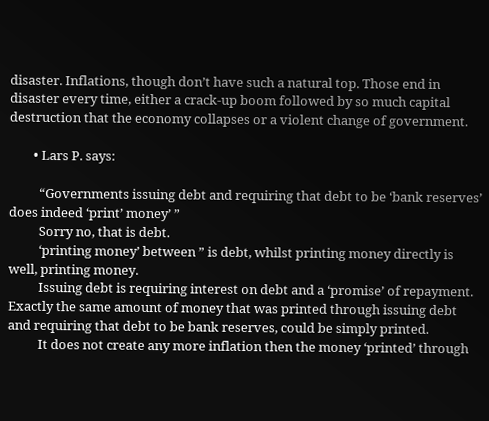disaster. Inflations, though don’t have such a natural top. Those end in disaster every time, either a crack-up boom followed by so much capital destruction that the economy collapses or a violent change of government.

        • Lars P. says:

          “Governments issuing debt and requiring that debt to be ‘bank reserves’ does indeed ‘print’ money’ ”
          Sorry no, that is debt.
          ‘printing money’ between ” is debt, whilst printing money directly is well, printing money.
          Issuing debt is requiring interest on debt and a ‘promise’ of repayment. Exactly the same amount of money that was printed through issuing debt and requiring that debt to be bank reserves, could be simply printed.
          It does not create any more inflation then the money ‘printed’ through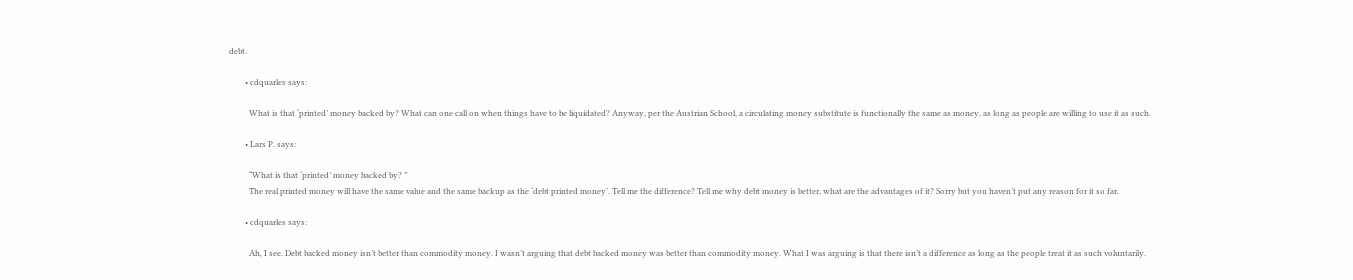debt.

        • cdquarles says:

          What is that ‘printed’ money backed by? What can one call on when things have to be liquidated? Anyway, per the Austrian School, a circulating money substitute is functionally the same as money, as long as people are willing to use it as such.

        • Lars P. says:

          “What is that ‘printed’ money backed by? ”
          The real printed money will have the same value and the same backup as the ‘debt printed money’. Tell me the difference? Tell me why debt money is better, what are the advantages of it? Sorry but you haven’t put any reason for it so far.

        • cdquarles says:

          Ah, I see. Debt backed money isn’t better than commodity money. I wasn’t arguing that debt backed money was better than commodity money. What I was arguing is that there isn’t a difference as long as the people treat it as such voluntarily.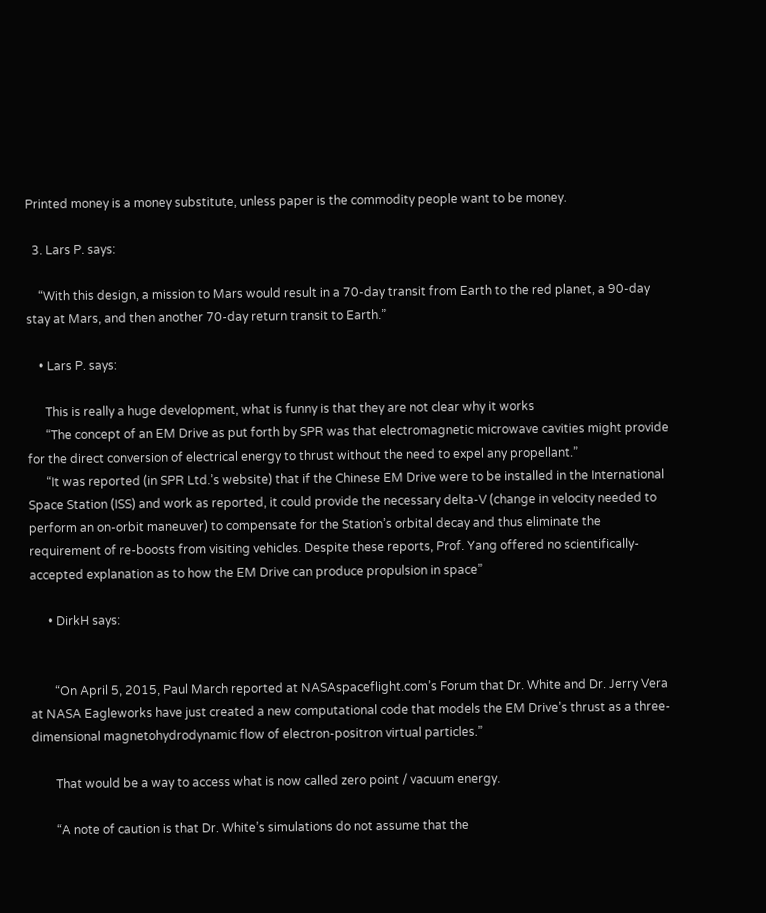Printed money is a money substitute, unless paper is the commodity people want to be money.

  3. Lars P. says:

    “With this design, a mission to Mars would result in a 70-day transit from Earth to the red planet, a 90-day stay at Mars, and then another 70-day return transit to Earth.”

    • Lars P. says:

      This is really a huge development, what is funny is that they are not clear why it works
      “The concept of an EM Drive as put forth by SPR was that electromagnetic microwave cavities might provide for the direct conversion of electrical energy to thrust without the need to expel any propellant.”
      “It was reported (in SPR Ltd.’s website) that if the Chinese EM Drive were to be installed in the International Space Station (ISS) and work as reported, it could provide the necessary delta-V (change in velocity needed to perform an on-orbit maneuver) to compensate for the Station’s orbital decay and thus eliminate the requirement of re-boosts from visiting vehicles. Despite these reports, Prof. Yang offered no scientifically-accepted explanation as to how the EM Drive can produce propulsion in space”

      • DirkH says:


        “On April 5, 2015, Paul March reported at NASAspaceflight.com’s Forum that Dr. White and Dr. Jerry Vera at NASA Eagleworks have just created a new computational code that models the EM Drive’s thrust as a three-dimensional magnetohydrodynamic flow of electron-positron virtual particles.”

        That would be a way to access what is now called zero point / vacuum energy.

        “A note of caution is that Dr. White’s simulations do not assume that the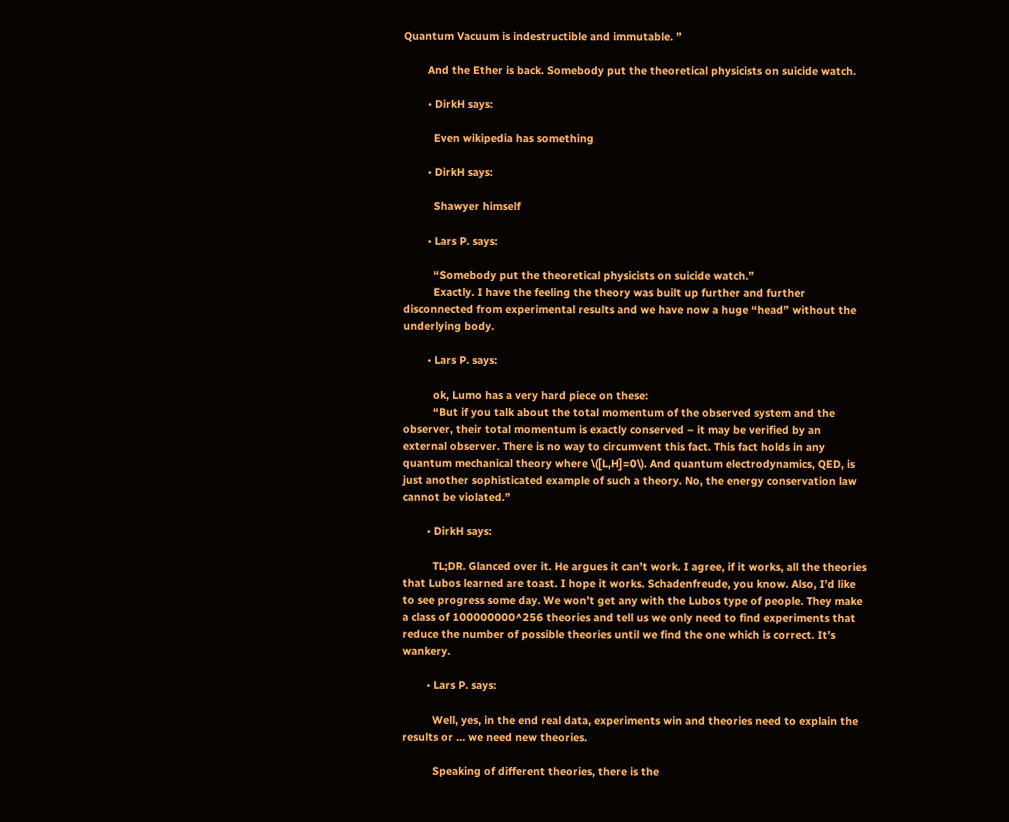Quantum Vacuum is indestructible and immutable. ”

        And the Ether is back. Somebody put the theoretical physicists on suicide watch.

        • DirkH says:

          Even wikipedia has something

        • DirkH says:

          Shawyer himself

        • Lars P. says:

          “Somebody put the theoretical physicists on suicide watch.”
          Exactly. I have the feeling the theory was built up further and further disconnected from experimental results and we have now a huge “head” without the underlying body.

        • Lars P. says:

          ok, Lumo has a very hard piece on these:
          “But if you talk about the total momentum of the observed system and the observer, their total momentum is exactly conserved – it may be verified by an external observer. There is no way to circumvent this fact. This fact holds in any quantum mechanical theory where \([L,H]=0\). And quantum electrodynamics, QED, is just another sophisticated example of such a theory. No, the energy conservation law cannot be violated.”

        • DirkH says:

          TL;DR. Glanced over it. He argues it can’t work. I agree, if it works, all the theories that Lubos learned are toast. I hope it works. Schadenfreude, you know. Also, I’d like to see progress some day. We won’t get any with the Lubos type of people. They make a class of 100000000^256 theories and tell us we only need to find experiments that reduce the number of possible theories until we find the one which is correct. It’s wankery.

        • Lars P. says:

          Well, yes, in the end real data, experiments win and theories need to explain the results or … we need new theories.

          Speaking of different theories, there is the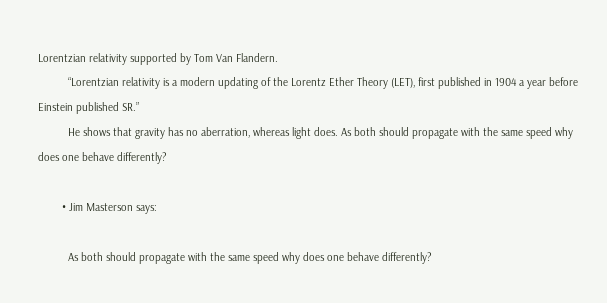Lorentzian relativity supported by Tom Van Flandern.
          “Lorentzian relativity is a modern updating of the Lorentz Ether Theory (LET), first published in 1904 a year before Einstein published SR.”
          He shows that gravity has no aberration, whereas light does. As both should propagate with the same speed why does one behave differently?

        • Jim Masterson says:

          As both should propagate with the same speed why does one behave differently?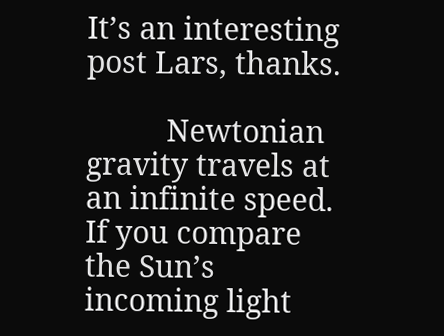It’s an interesting post Lars, thanks.

          Newtonian gravity travels at an infinite speed. If you compare the Sun’s incoming light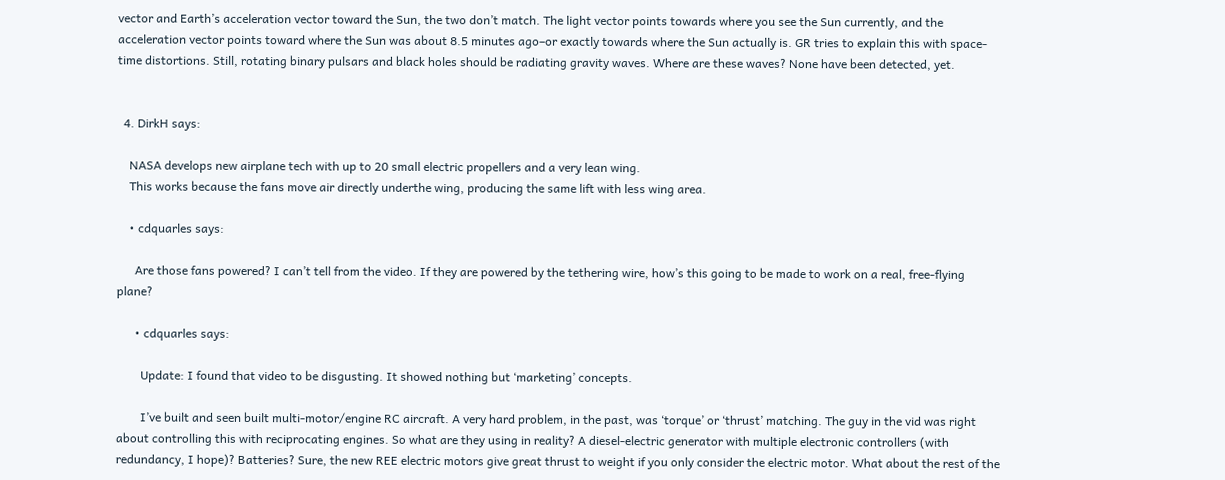vector and Earth’s acceleration vector toward the Sun, the two don’t match. The light vector points towards where you see the Sun currently, and the acceleration vector points toward where the Sun was about 8.5 minutes ago–or exactly towards where the Sun actually is. GR tries to explain this with space-time distortions. Still, rotating binary pulsars and black holes should be radiating gravity waves. Where are these waves? None have been detected, yet.


  4. DirkH says:

    NASA develops new airplane tech with up to 20 small electric propellers and a very lean wing.
    This works because the fans move air directly underthe wing, producing the same lift with less wing area.

    • cdquarles says:

      Are those fans powered? I can’t tell from the video. If they are powered by the tethering wire, how’s this going to be made to work on a real, free-flying plane?

      • cdquarles says:

        Update: I found that video to be disgusting. It showed nothing but ‘marketing’ concepts.

        I’ve built and seen built multi-motor/engine RC aircraft. A very hard problem, in the past, was ‘torque’ or ‘thrust’ matching. The guy in the vid was right about controlling this with reciprocating engines. So what are they using in reality? A diesel-electric generator with multiple electronic controllers (with redundancy, I hope)? Batteries? Sure, the new REE electric motors give great thrust to weight if you only consider the electric motor. What about the rest of the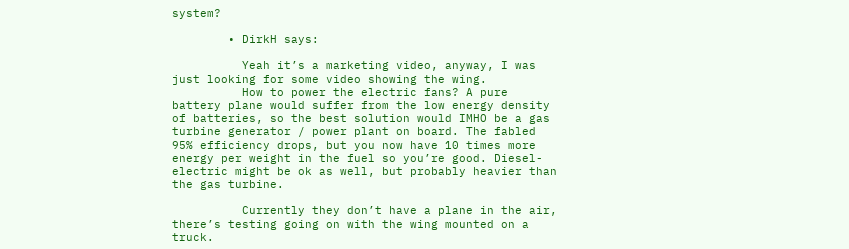system?

        • DirkH says:

          Yeah it’s a marketing video, anyway, I was just looking for some video showing the wing.
          How to power the electric fans? A pure battery plane would suffer from the low energy density of batteries, so the best solution would IMHO be a gas turbine generator / power plant on board. The fabled 95% efficiency drops, but you now have 10 times more energy per weight in the fuel so you’re good. Diesel-electric might be ok as well, but probably heavier than the gas turbine.

          Currently they don’t have a plane in the air, there’s testing going on with the wing mounted on a truck.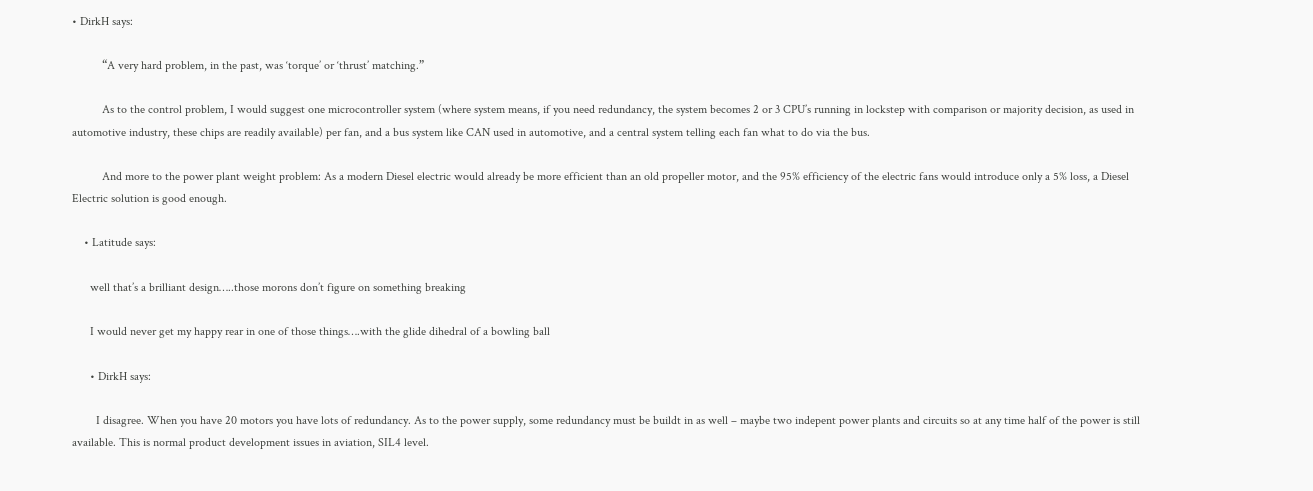• DirkH says:

          “A very hard problem, in the past, was ‘torque’ or ‘thrust’ matching.”

          As to the control problem, I would suggest one microcontroller system (where system means, if you need redundancy, the system becomes 2 or 3 CPU’s running in lockstep with comparison or majority decision, as used in automotive industry, these chips are readily available) per fan, and a bus system like CAN used in automotive, and a central system telling each fan what to do via the bus.

          And more to the power plant weight problem: As a modern Diesel electric would already be more efficient than an old propeller motor, and the 95% efficiency of the electric fans would introduce only a 5% loss, a Diesel Electric solution is good enough.

    • Latitude says:

      well that’s a brilliant design…..those morons don’t figure on something breaking

      I would never get my happy rear in one of those things….with the glide dihedral of a bowling ball

      • DirkH says:

        I disagree. When you have 20 motors you have lots of redundancy. As to the power supply, some redundancy must be buildt in as well – maybe two indepent power plants and circuits so at any time half of the power is still available. This is normal product development issues in aviation, SIL4 level.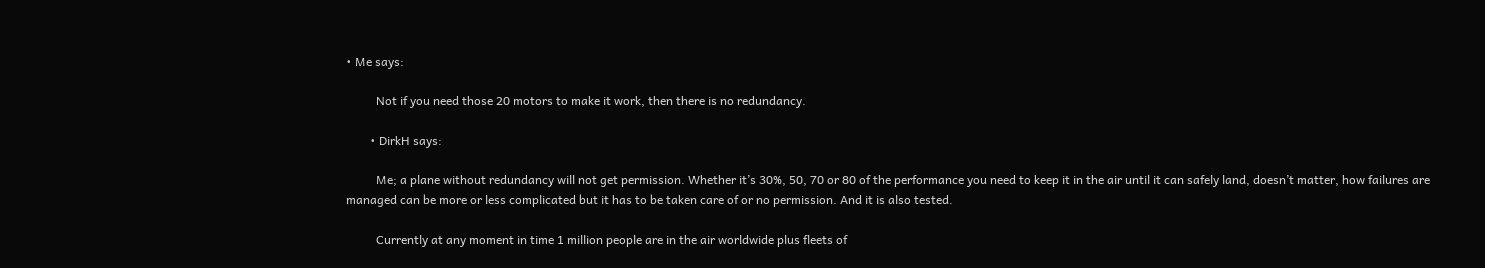• Me says:

          Not if you need those 20 motors to make it work, then there is no redundancy.

        • DirkH says:

          Me; a plane without redundancy will not get permission. Whether it’s 30%, 50, 70 or 80 of the performance you need to keep it in the air until it can safely land, doesn’t matter, how failures are managed can be more or less complicated but it has to be taken care of or no permission. And it is also tested.

          Currently at any moment in time 1 million people are in the air worldwide plus fleets of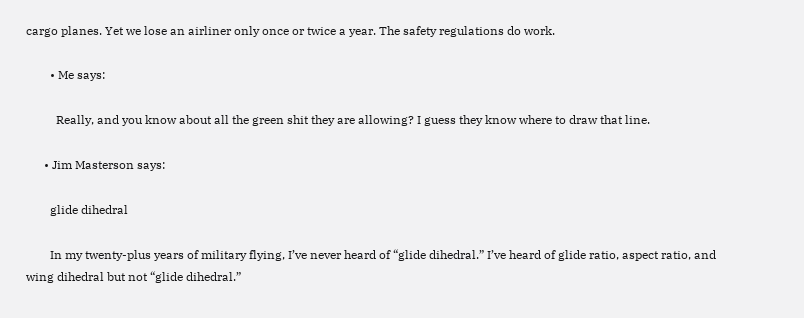cargo planes. Yet we lose an airliner only once or twice a year. The safety regulations do work.

        • Me says:

          Really, and you know about all the green shit they are allowing? I guess they know where to draw that line.

      • Jim Masterson says:

        glide dihedral

        In my twenty-plus years of military flying, I’ve never heard of “glide dihedral.” I’ve heard of glide ratio, aspect ratio, and wing dihedral but not “glide dihedral.”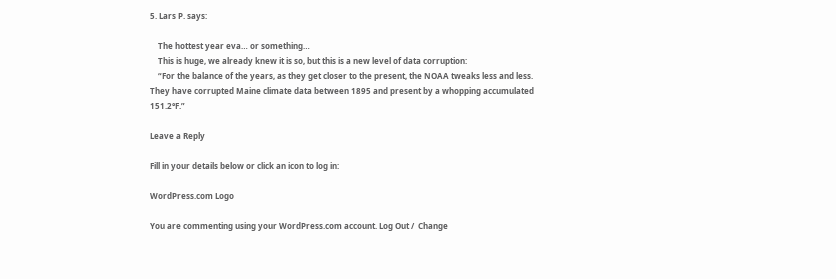5. Lars P. says:

    The hottest year eva… or something…
    This is huge, we already knew it is so, but this is a new level of data corruption:
    “For the balance of the years, as they get closer to the present, the NOAA tweaks less and less. They have corrupted Maine climate data between 1895 and present by a whopping accumulated 151.2°F.”

Leave a Reply

Fill in your details below or click an icon to log in:

WordPress.com Logo

You are commenting using your WordPress.com account. Log Out /  Change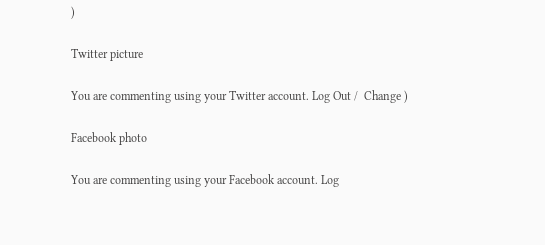)

Twitter picture

You are commenting using your Twitter account. Log Out /  Change )

Facebook photo

You are commenting using your Facebook account. Log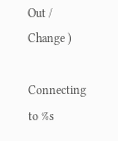Out /  Change )

Connecting to %s